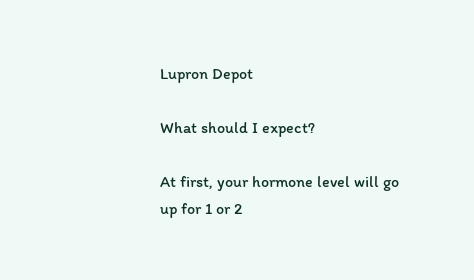Lupron Depot

What should I expect?

At first, your hormone level will go up for 1 or 2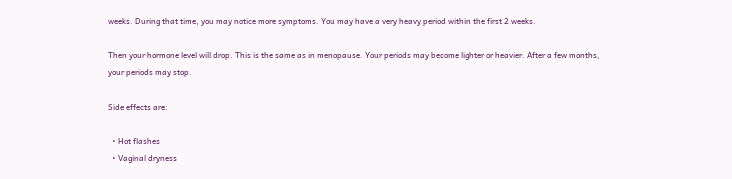weeks. During that time, you may notice more symptoms. You may have a very heavy period within the first 2 weeks.

Then your hormone level will drop. This is the same as in menopause. Your periods may become lighter or heavier. After a few months, your periods may stop.

Side effects are:

  • Hot flashes
  • Vaginal dryness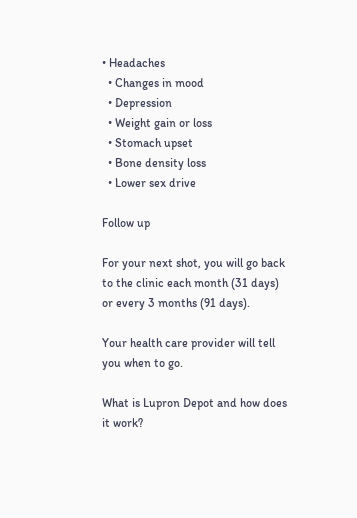• Headaches
  • Changes in mood
  • Depression
  • Weight gain or loss
  • Stomach upset
  • Bone density loss
  • Lower sex drive

Follow up

For your next shot, you will go back to the clinic each month (31 days) or every 3 months (91 days).

Your health care provider will tell you when to go.

What is Lupron Depot and how does it work?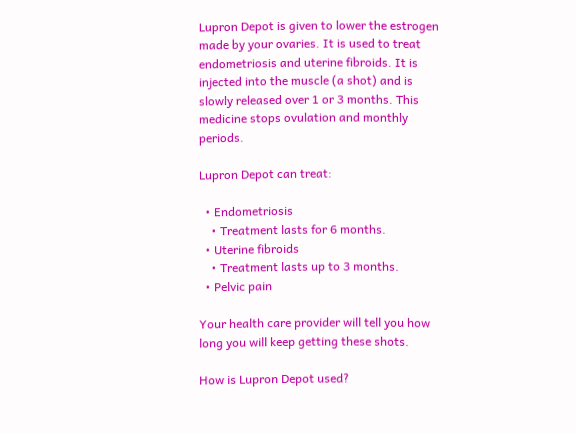Lupron Depot is given to lower the estrogen made by your ovaries. It is used to treat endometriosis and uterine fibroids. It is injected into the muscle (a shot) and is slowly released over 1 or 3 months. This medicine stops ovulation and monthly periods.

Lupron Depot can treat:

  • Endometriosis
    • Treatment lasts for 6 months.
  • Uterine fibroids
    • Treatment lasts up to 3 months.
  • Pelvic pain

Your health care provider will tell you how long you will keep getting these shots.

How is Lupron Depot used?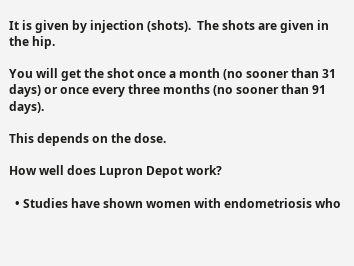It is given by injection (shots).  The shots are given in the hip.

You will get the shot once a month (no sooner than 31 days) or once every three months (no sooner than 91 days).

This depends on the dose.

How well does Lupron Depot work?

  • Studies have shown women with endometriosis who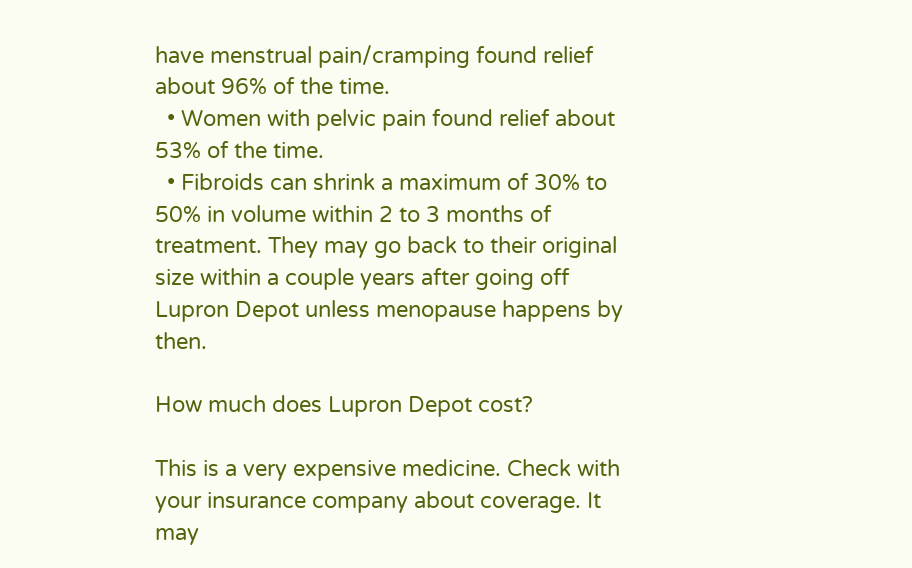have menstrual pain/cramping found relief about 96% of the time.
  • Women with pelvic pain found relief about 53% of the time.
  • Fibroids can shrink a maximum of 30% to 50% in volume within 2 to 3 months of treatment. They may go back to their original size within a couple years after going off Lupron Depot unless menopause happens by then.

How much does Lupron Depot cost?

This is a very expensive medicine. Check with your insurance company about coverage. It may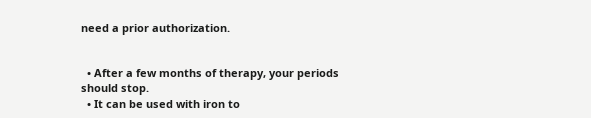need a prior authorization.


  • After a few months of therapy, your periods should stop.
  • It can be used with iron to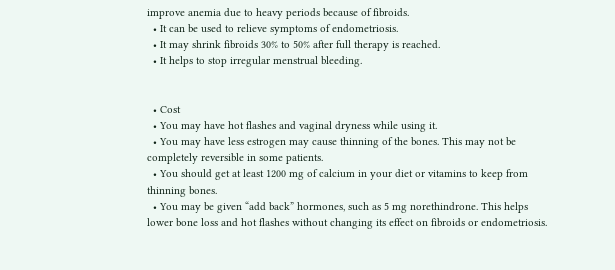improve anemia due to heavy periods because of fibroids.
  • It can be used to relieve symptoms of endometriosis.
  • It may shrink fibroids 30% to 50% after full therapy is reached.
  • It helps to stop irregular menstrual bleeding.


  • Cost
  • You may have hot flashes and vaginal dryness while using it.
  • You may have less estrogen may cause thinning of the bones. This may not be completely reversible in some patients.
  • You should get at least 1200 mg of calcium in your diet or vitamins to keep from thinning bones.
  • You may be given “add back” hormones, such as 5 mg norethindrone. This helps lower bone loss and hot flashes without changing its effect on fibroids or endometriosis.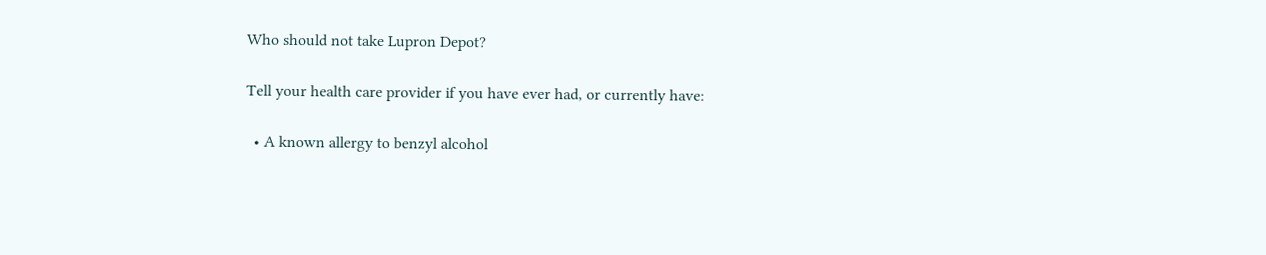Who should not take Lupron Depot?

Tell your health care provider if you have ever had, or currently have:

  • A known allergy to benzyl alcohol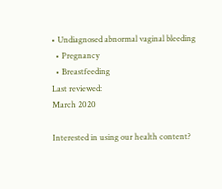• Undiagnosed abnormal vaginal bleeding
  • Pregnancy
  • Breastfeeding
Last reviewed:
March 2020

Interested in using our health content?